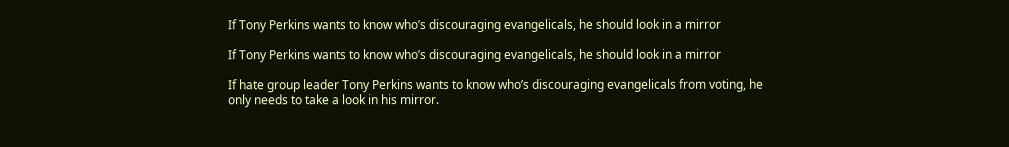If Tony Perkins wants to know who’s discouraging evangelicals, he should look in a mirror

If Tony Perkins wants to know who’s discouraging evangelicals, he should look in a mirror

If hate group leader Tony Perkins wants to know who’s discouraging evangelicals from voting, he only needs to take a look in his mirror.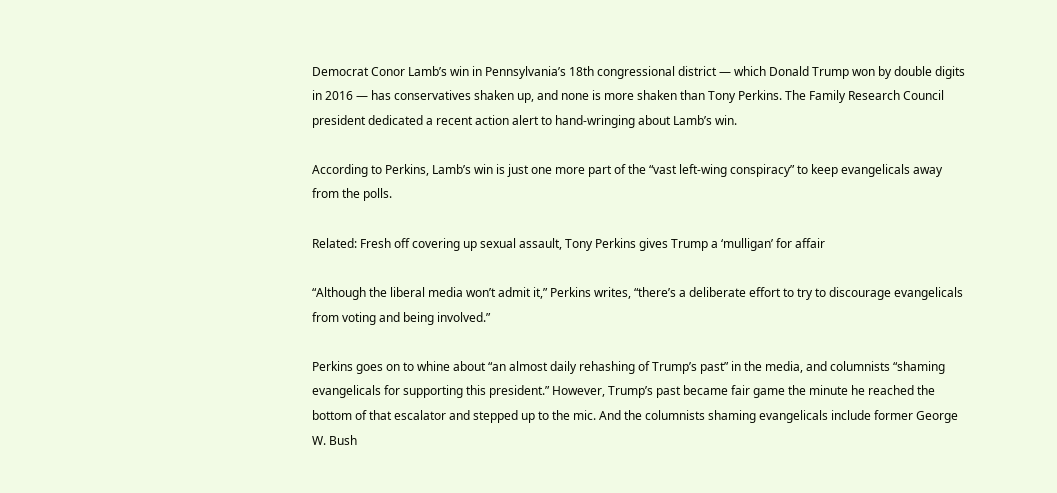Democrat Conor Lamb’s win in Pennsylvania’s 18th congressional district — which Donald Trump won by double digits in 2016 — has conservatives shaken up, and none is more shaken than Tony Perkins. The Family Research Council president dedicated a recent action alert to hand-wringing about Lamb’s win.

According to Perkins, Lamb’s win is just one more part of the “vast left-wing conspiracy” to keep evangelicals away from the polls.

Related: Fresh off covering up sexual assault, Tony Perkins gives Trump a ‘mulligan’ for affair

“Although the liberal media won’t admit it,” Perkins writes, “there’s a deliberate effort to try to discourage evangelicals from voting and being involved.”

Perkins goes on to whine about “an almost daily rehashing of Trump’s past” in the media, and columnists “shaming evangelicals for supporting this president.” However, Trump’s past became fair game the minute he reached the bottom of that escalator and stepped up to the mic. And the columnists shaming evangelicals include former George W. Bush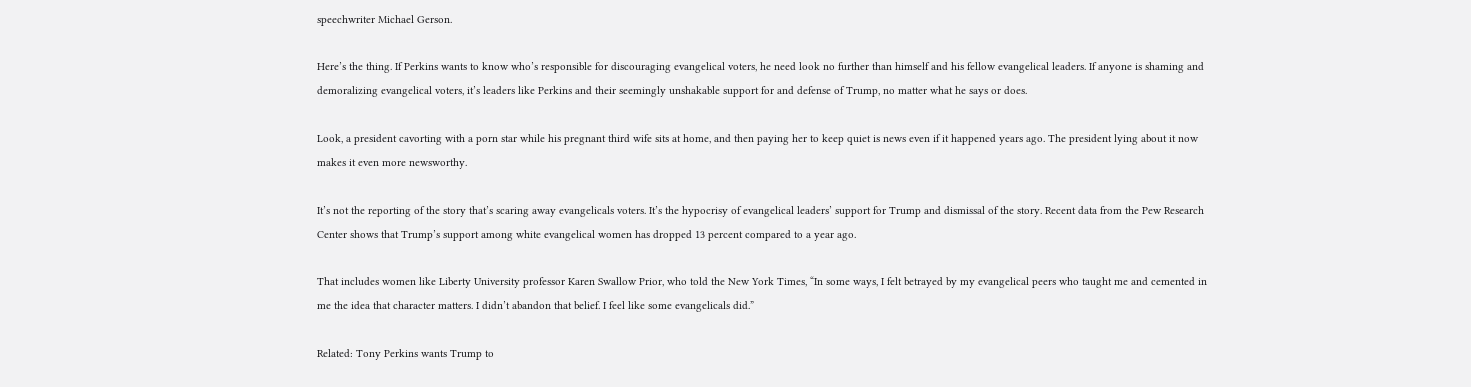speechwriter Michael Gerson.

Here’s the thing. If Perkins wants to know who’s responsible for discouraging evangelical voters, he need look no further than himself and his fellow evangelical leaders. If anyone is shaming and demoralizing evangelical voters, it’s leaders like Perkins and their seemingly unshakable support for and defense of Trump, no matter what he says or does.

Look, a president cavorting with a porn star while his pregnant third wife sits at home, and then paying her to keep quiet is news even if it happened years ago. The president lying about it now makes it even more newsworthy.

It’s not the reporting of the story that’s scaring away evangelicals voters. It’s the hypocrisy of evangelical leaders’ support for Trump and dismissal of the story. Recent data from the Pew Research Center shows that Trump’s support among white evangelical women has dropped 13 percent compared to a year ago.

That includes women like Liberty University professor Karen Swallow Prior, who told the New York Times, “In some ways, I felt betrayed by my evangelical peers who taught me and cemented in me the idea that character matters. I didn’t abandon that belief. I feel like some evangelicals did.”

Related: Tony Perkins wants Trump to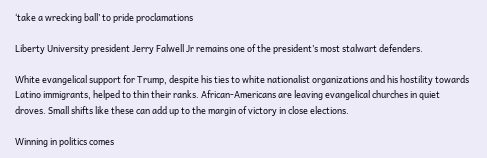‘take a wrecking ball’ to pride proclamations

Liberty University president Jerry Falwell Jr remains one of the president’s most stalwart defenders.

White evangelical support for Trump, despite his ties to white nationalist organizations and his hostility towards Latino immigrants, helped to thin their ranks. African-Americans are leaving evangelical churches in quiet droves. Small shifts like these can add up to the margin of victory in close elections.

Winning in politics comes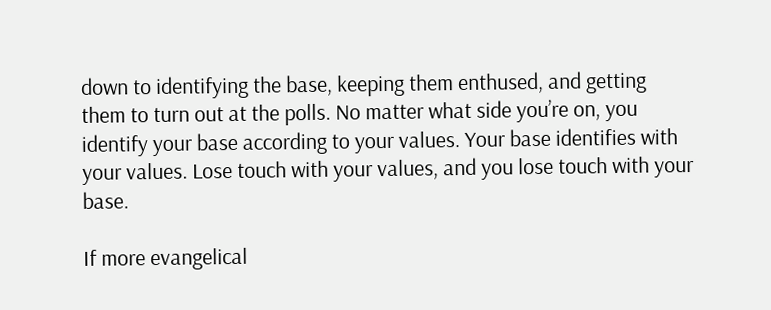down to identifying the base, keeping them enthused, and getting them to turn out at the polls. No matter what side you’re on, you identify your base according to your values. Your base identifies with your values. Lose touch with your values, and you lose touch with your base.

If more evangelical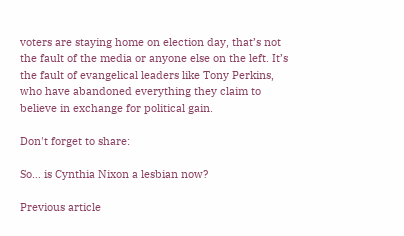voters are staying home on election day, that’s not the fault of the media or anyone else on the left. It’s the fault of evangelical leaders like Tony Perkins, who have abandoned everything they claim to believe in exchange for political gain.

Don't forget to share:

So… is Cynthia Nixon a lesbian now?

Previous article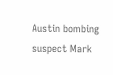Austin bombing suspect Mark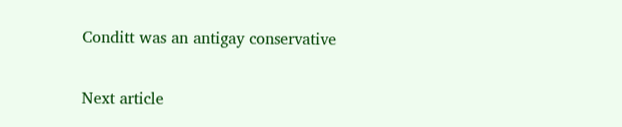Conditt was an antigay conservative

Next article